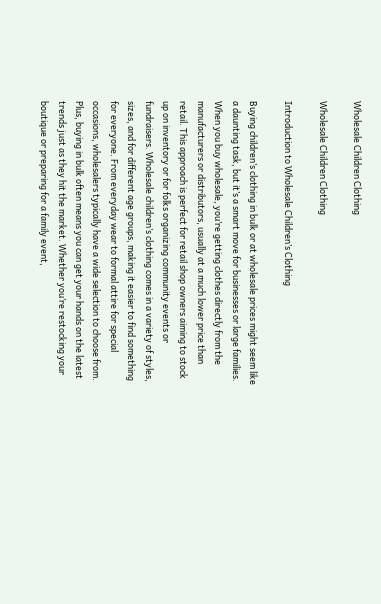Wholesale Children Clothing

Wholesale Children Clothing

Introduction to Wholesale Children’s Clothing

Buying children’s clothing in bulk or at wholesale prices might seem like a daunting task, but it’s a smart move for businesses or large families. When you buy wholesale, you’re getting clothes directly from the manufacturers or distributors, usually at a much lower price than retail. This approach is perfect for retail shop owners aiming to stock up on inventory or for folks organizing community events or fundraisers. Wholesale children’s clothing comes in a variety of styles, sizes, and for different age groups, making it easier to find something for everyone. From everyday wear to formal attire for special occasions, wholesalers typically have a wide selection to choose from. Plus, buying in bulk often means you can get your hands on the latest trends just as they hit the market. Whether you’re restocking your boutique or preparing for a family event,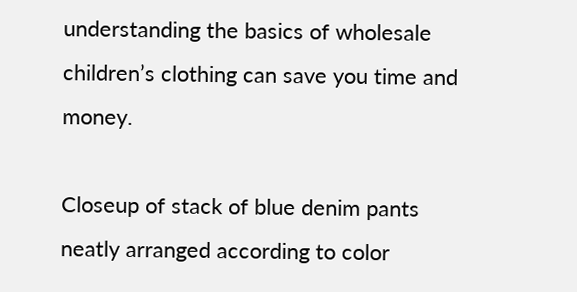understanding the basics of wholesale children’s clothing can save you time and money.

Closeup of stack of blue denim pants neatly arranged according to color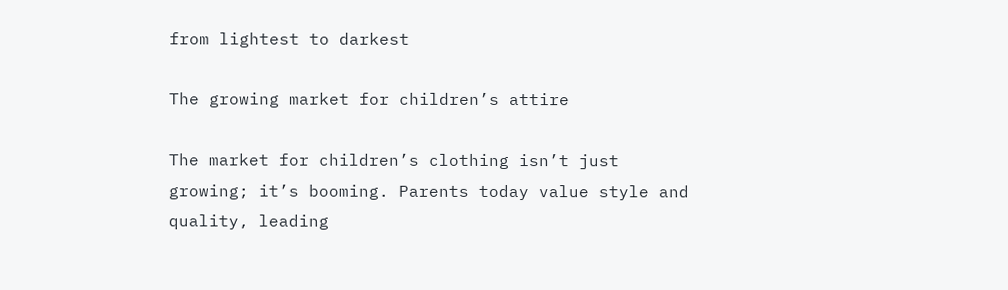from lightest to darkest

The growing market for children’s attire

The market for children’s clothing isn’t just growing; it’s booming. Parents today value style and quality, leading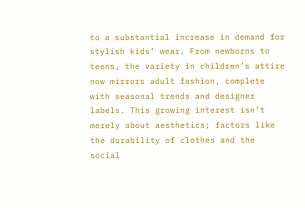to a substantial increase in demand for stylish kids’ wear. From newborns to teens, the variety in children’s attire now mirrors adult fashion, complete with seasonal trends and designer labels. This growing interest isn’t merely about aesthetics; factors like the durability of clothes and the social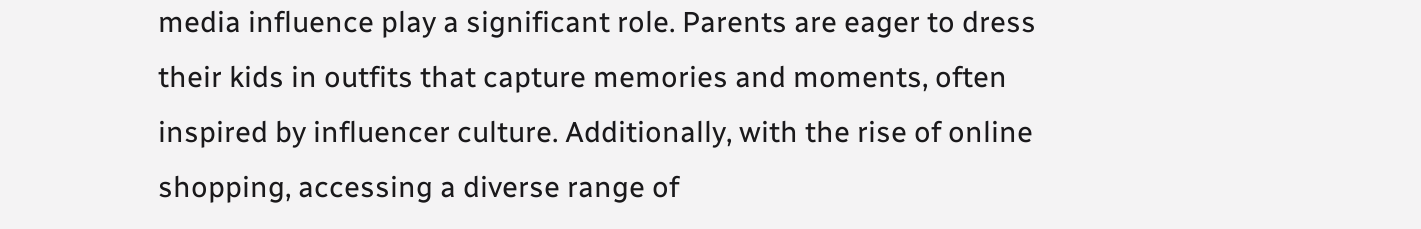media influence play a significant role. Parents are eager to dress their kids in outfits that capture memories and moments, often inspired by influencer culture. Additionally, with the rise of online shopping, accessing a diverse range of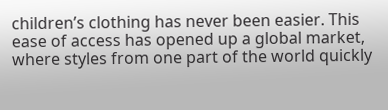children’s clothing has never been easier. This ease of access has opened up a global market, where styles from one part of the world quickly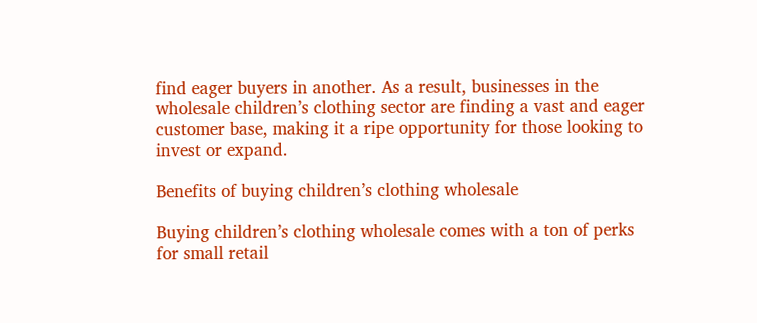find eager buyers in another. As a result, businesses in the wholesale children’s clothing sector are finding a vast and eager customer base, making it a ripe opportunity for those looking to invest or expand.

Benefits of buying children’s clothing wholesale

Buying children’s clothing wholesale comes with a ton of perks for small retail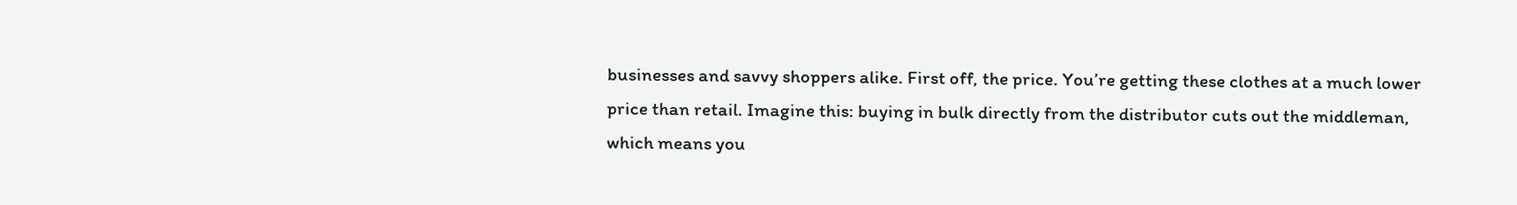businesses and savvy shoppers alike. First off, the price. You’re getting these clothes at a much lower price than retail. Imagine this: buying in bulk directly from the distributor cuts out the middleman, which means you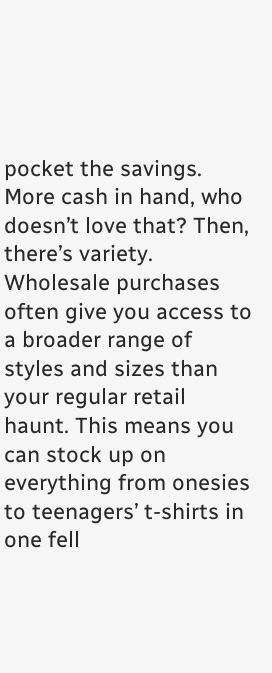pocket the savings. More cash in hand, who doesn’t love that? Then, there’s variety. Wholesale purchases often give you access to a broader range of styles and sizes than your regular retail haunt. This means you can stock up on everything from onesies to teenagers’ t-shirts in one fell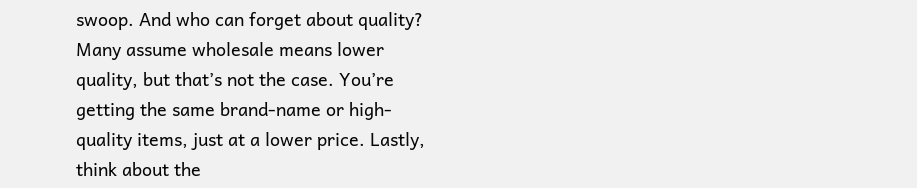swoop. And who can forget about quality? Many assume wholesale means lower quality, but that’s not the case. You’re getting the same brand-name or high-quality items, just at a lower price. Lastly, think about the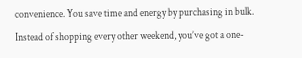convenience. You save time and energy by purchasing in bulk. Instead of shopping every other weekend, you’ve got a one-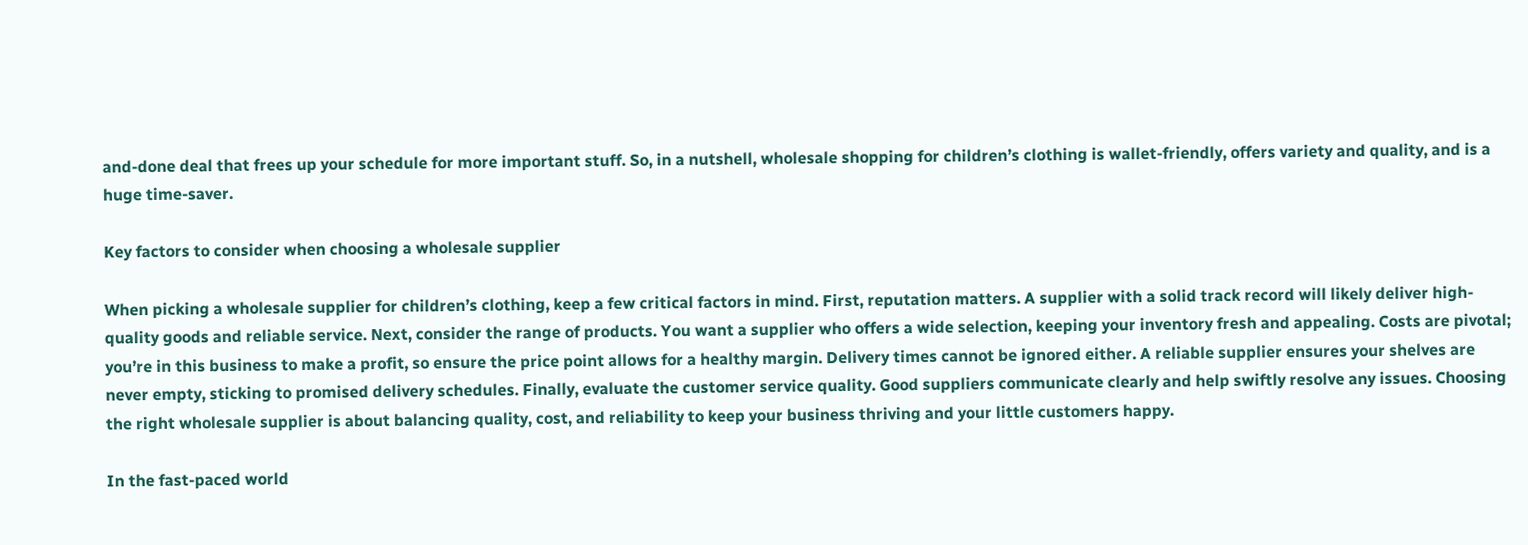and-done deal that frees up your schedule for more important stuff. So, in a nutshell, wholesale shopping for children’s clothing is wallet-friendly, offers variety and quality, and is a huge time-saver.

Key factors to consider when choosing a wholesale supplier

When picking a wholesale supplier for children’s clothing, keep a few critical factors in mind. First, reputation matters. A supplier with a solid track record will likely deliver high-quality goods and reliable service. Next, consider the range of products. You want a supplier who offers a wide selection, keeping your inventory fresh and appealing. Costs are pivotal; you’re in this business to make a profit, so ensure the price point allows for a healthy margin. Delivery times cannot be ignored either. A reliable supplier ensures your shelves are never empty, sticking to promised delivery schedules. Finally, evaluate the customer service quality. Good suppliers communicate clearly and help swiftly resolve any issues. Choosing the right wholesale supplier is about balancing quality, cost, and reliability to keep your business thriving and your little customers happy.

In the fast-paced world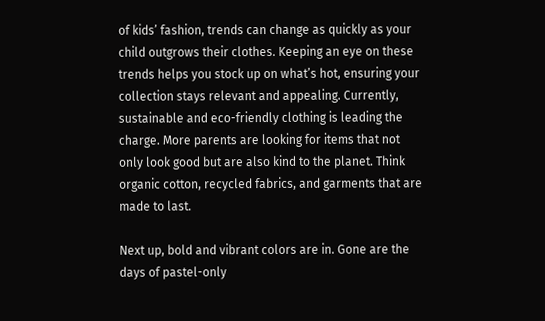of kids’ fashion, trends can change as quickly as your child outgrows their clothes. Keeping an eye on these trends helps you stock up on what’s hot, ensuring your collection stays relevant and appealing. Currently, sustainable and eco-friendly clothing is leading the charge. More parents are looking for items that not only look good but are also kind to the planet. Think organic cotton, recycled fabrics, and garments that are made to last.

Next up, bold and vibrant colors are in. Gone are the days of pastel-only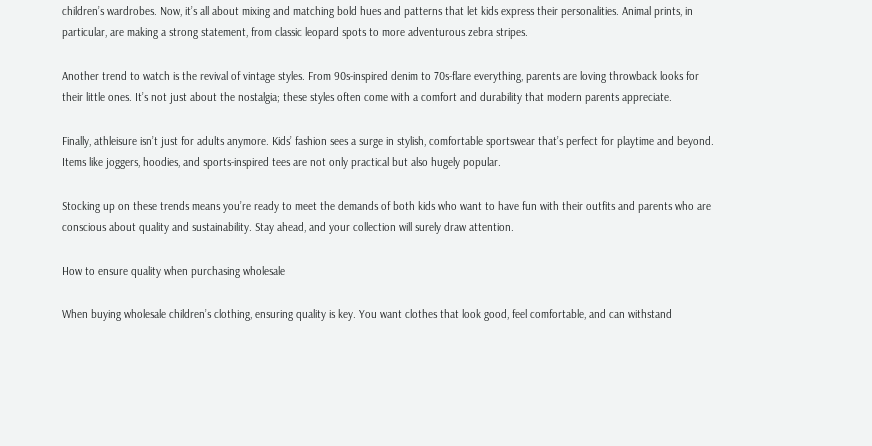children’s wardrobes. Now, it’s all about mixing and matching bold hues and patterns that let kids express their personalities. Animal prints, in particular, are making a strong statement, from classic leopard spots to more adventurous zebra stripes.

Another trend to watch is the revival of vintage styles. From 90s-inspired denim to 70s-flare everything, parents are loving throwback looks for their little ones. It’s not just about the nostalgia; these styles often come with a comfort and durability that modern parents appreciate.

Finally, athleisure isn’t just for adults anymore. Kids’ fashion sees a surge in stylish, comfortable sportswear that’s perfect for playtime and beyond. Items like joggers, hoodies, and sports-inspired tees are not only practical but also hugely popular.

Stocking up on these trends means you’re ready to meet the demands of both kids who want to have fun with their outfits and parents who are conscious about quality and sustainability. Stay ahead, and your collection will surely draw attention.

How to ensure quality when purchasing wholesale

When buying wholesale children’s clothing, ensuring quality is key. You want clothes that look good, feel comfortable, and can withstand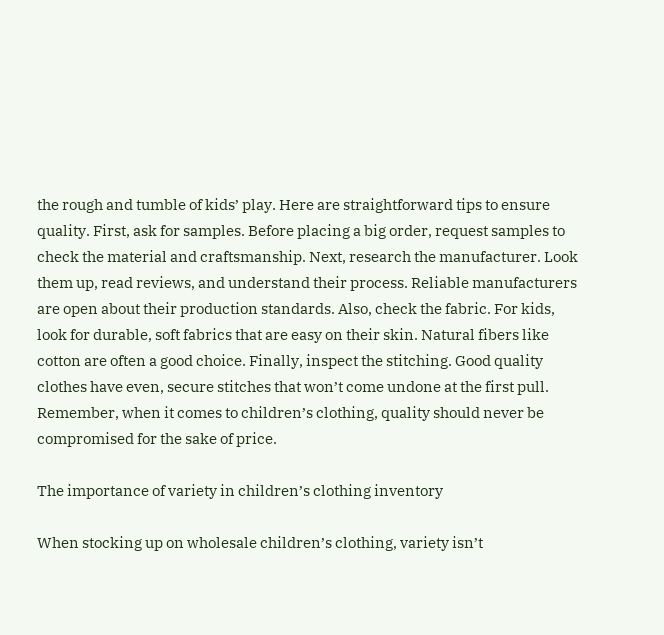the rough and tumble of kids’ play. Here are straightforward tips to ensure quality. First, ask for samples. Before placing a big order, request samples to check the material and craftsmanship. Next, research the manufacturer. Look them up, read reviews, and understand their process. Reliable manufacturers are open about their production standards. Also, check the fabric. For kids, look for durable, soft fabrics that are easy on their skin. Natural fibers like cotton are often a good choice. Finally, inspect the stitching. Good quality clothes have even, secure stitches that won’t come undone at the first pull. Remember, when it comes to children’s clothing, quality should never be compromised for the sake of price.

The importance of variety in children’s clothing inventory

When stocking up on wholesale children’s clothing, variety isn’t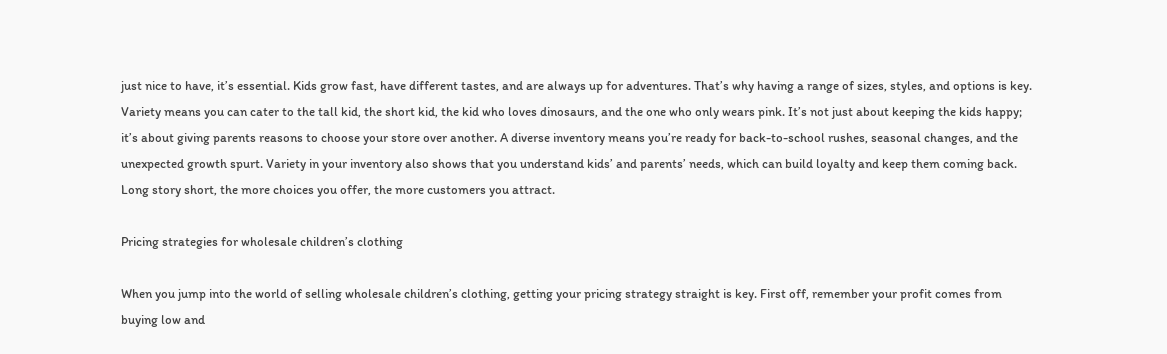just nice to have, it’s essential. Kids grow fast, have different tastes, and are always up for adventures. That’s why having a range of sizes, styles, and options is key. Variety means you can cater to the tall kid, the short kid, the kid who loves dinosaurs, and the one who only wears pink. It’s not just about keeping the kids happy; it’s about giving parents reasons to choose your store over another. A diverse inventory means you’re ready for back-to-school rushes, seasonal changes, and the unexpected growth spurt. Variety in your inventory also shows that you understand kids’ and parents’ needs, which can build loyalty and keep them coming back. Long story short, the more choices you offer, the more customers you attract.

Pricing strategies for wholesale children’s clothing

When you jump into the world of selling wholesale children’s clothing, getting your pricing strategy straight is key. First off, remember your profit comes from buying low and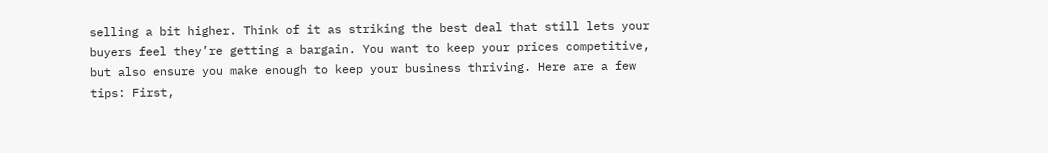selling a bit higher. Think of it as striking the best deal that still lets your buyers feel they’re getting a bargain. You want to keep your prices competitive, but also ensure you make enough to keep your business thriving. Here are a few tips: First,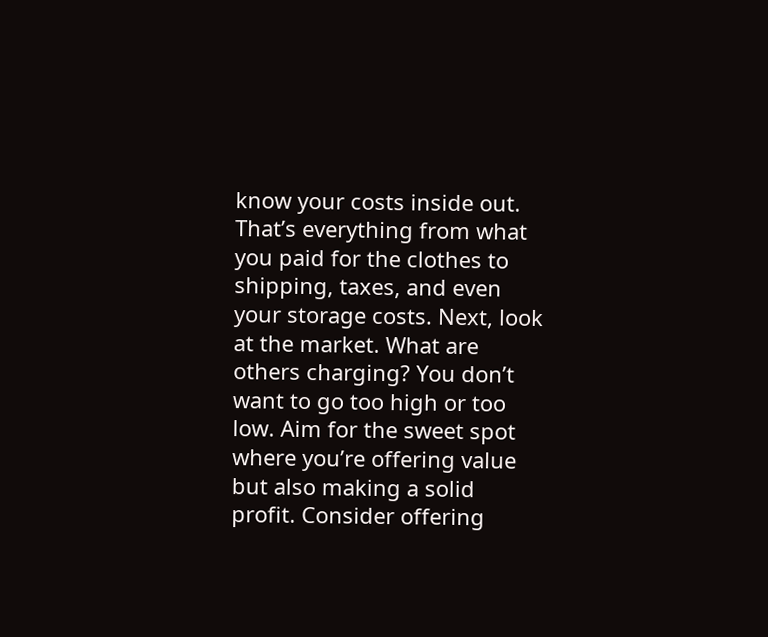know your costs inside out. That’s everything from what you paid for the clothes to shipping, taxes, and even your storage costs. Next, look at the market. What are others charging? You don’t want to go too high or too low. Aim for the sweet spot where you’re offering value but also making a solid profit. Consider offering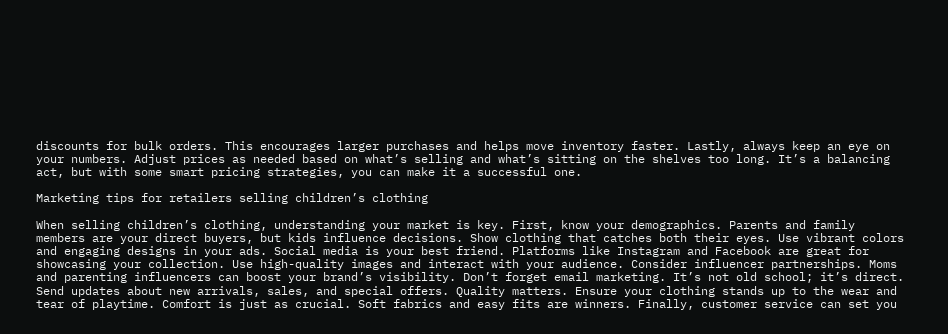discounts for bulk orders. This encourages larger purchases and helps move inventory faster. Lastly, always keep an eye on your numbers. Adjust prices as needed based on what’s selling and what’s sitting on the shelves too long. It’s a balancing act, but with some smart pricing strategies, you can make it a successful one.

Marketing tips for retailers selling children’s clothing

When selling children’s clothing, understanding your market is key. First, know your demographics. Parents and family members are your direct buyers, but kids influence decisions. Show clothing that catches both their eyes. Use vibrant colors and engaging designs in your ads. Social media is your best friend. Platforms like Instagram and Facebook are great for showcasing your collection. Use high-quality images and interact with your audience. Consider influencer partnerships. Moms and parenting influencers can boost your brand’s visibility. Don’t forget email marketing. It’s not old school; it’s direct. Send updates about new arrivals, sales, and special offers. Quality matters. Ensure your clothing stands up to the wear and tear of playtime. Comfort is just as crucial. Soft fabrics and easy fits are winners. Finally, customer service can set you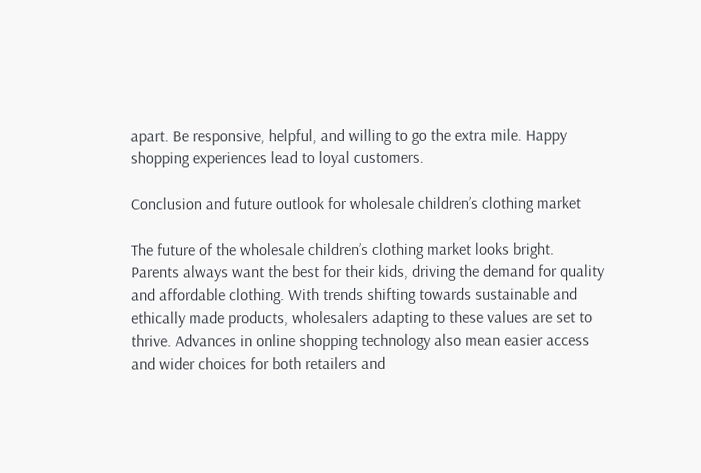apart. Be responsive, helpful, and willing to go the extra mile. Happy shopping experiences lead to loyal customers.

Conclusion and future outlook for wholesale children’s clothing market

The future of the wholesale children’s clothing market looks bright. Parents always want the best for their kids, driving the demand for quality and affordable clothing. With trends shifting towards sustainable and ethically made products, wholesalers adapting to these values are set to thrive. Advances in online shopping technology also mean easier access and wider choices for both retailers and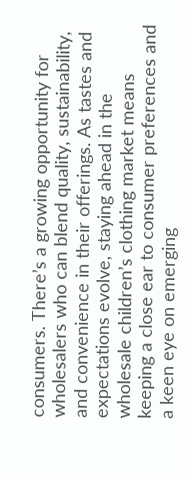consumers. There’s a growing opportunity for wholesalers who can blend quality, sustainability, and convenience in their offerings. As tastes and expectations evolve, staying ahead in the wholesale children’s clothing market means keeping a close ear to consumer preferences and a keen eye on emerging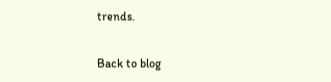trends.

Back to blog